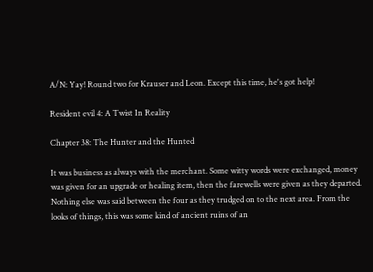A/N: Yay! Round two for Krauser and Leon. Except this time, he's got help!

Resident evil 4: A Twist In Reality

Chapter 38: The Hunter and the Hunted

It was business as always with the merchant. Some witty words were exchanged, money was given for an upgrade or healing item, then the farewells were given as they departed. Nothing else was said between the four as they trudged on to the next area. From the looks of things, this was some kind of ancient ruins of an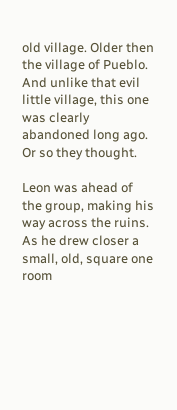old village. Older then the village of Pueblo. And unlike that evil little village, this one was clearly abandoned long ago. Or so they thought.

Leon was ahead of the group, making his way across the ruins. As he drew closer a small, old, square one room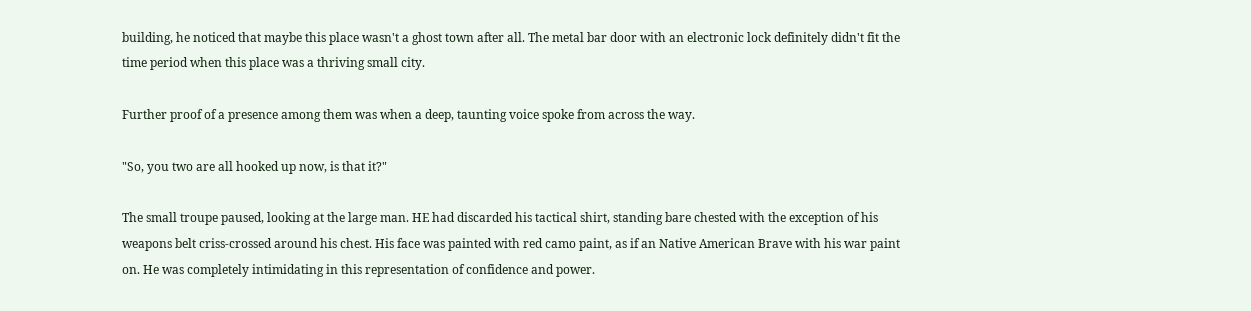building, he noticed that maybe this place wasn't a ghost town after all. The metal bar door with an electronic lock definitely didn't fit the time period when this place was a thriving small city.

Further proof of a presence among them was when a deep, taunting voice spoke from across the way.

"So, you two are all hooked up now, is that it?"

The small troupe paused, looking at the large man. HE had discarded his tactical shirt, standing bare chested with the exception of his weapons belt criss-crossed around his chest. His face was painted with red camo paint, as if an Native American Brave with his war paint on. He was completely intimidating in this representation of confidence and power.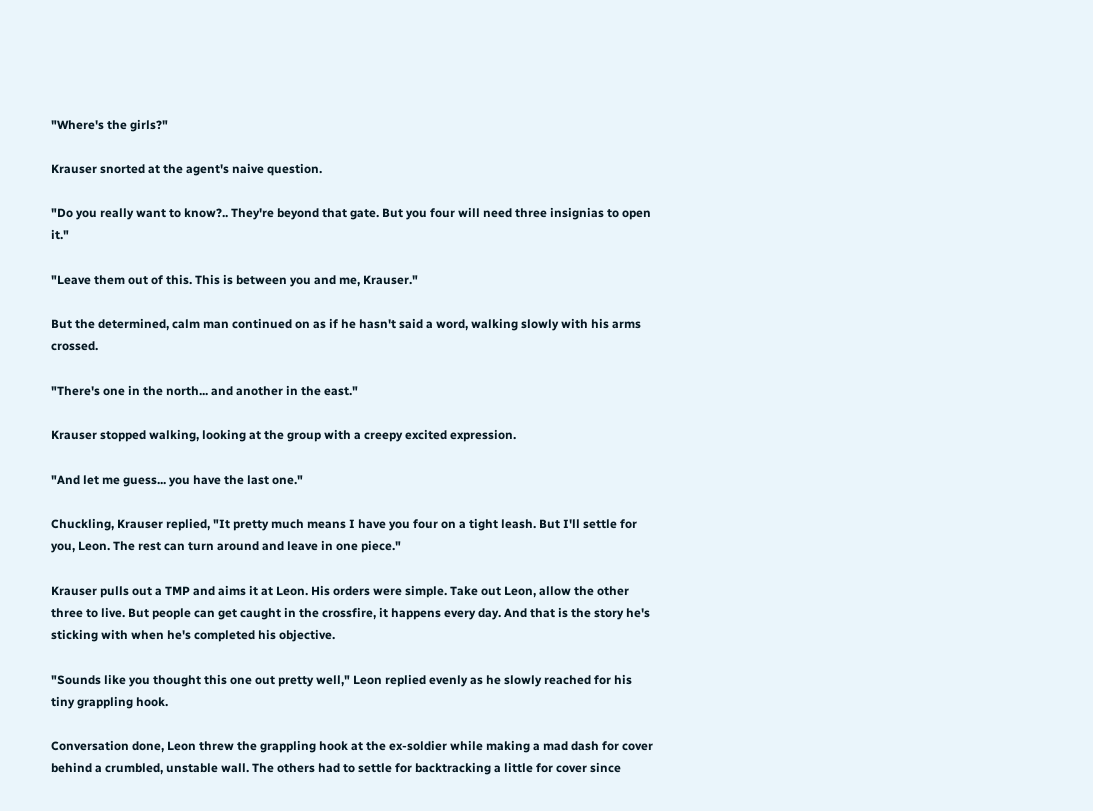"Where's the girls?"

Krauser snorted at the agent's naive question.

"Do you really want to know?.. They're beyond that gate. But you four will need three insignias to open it."

"Leave them out of this. This is between you and me, Krauser."

But the determined, calm man continued on as if he hasn't said a word, walking slowly with his arms crossed.

"There's one in the north... and another in the east."

Krauser stopped walking, looking at the group with a creepy excited expression.

"And let me guess... you have the last one."

Chuckling, Krauser replied, "It pretty much means I have you four on a tight leash. But I'll settle for you, Leon. The rest can turn around and leave in one piece."

Krauser pulls out a TMP and aims it at Leon. His orders were simple. Take out Leon, allow the other three to live. But people can get caught in the crossfire, it happens every day. And that is the story he's sticking with when he's completed his objective.

"Sounds like you thought this one out pretty well," Leon replied evenly as he slowly reached for his tiny grappling hook.

Conversation done, Leon threw the grappling hook at the ex-soldier while making a mad dash for cover behind a crumbled, unstable wall. The others had to settle for backtracking a little for cover since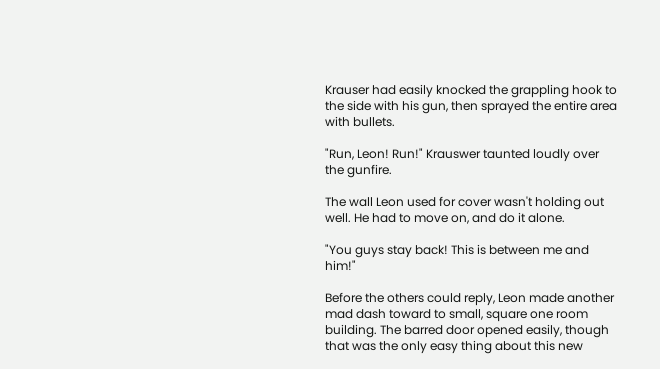Krauser had easily knocked the grappling hook to the side with his gun, then sprayed the entire area with bullets.

"Run, Leon! Run!" Krauswer taunted loudly over the gunfire.

The wall Leon used for cover wasn't holding out well. He had to move on, and do it alone.

"You guys stay back! This is between me and him!"

Before the others could reply, Leon made another mad dash toward to small, square one room building. The barred door opened easily, though that was the only easy thing about this new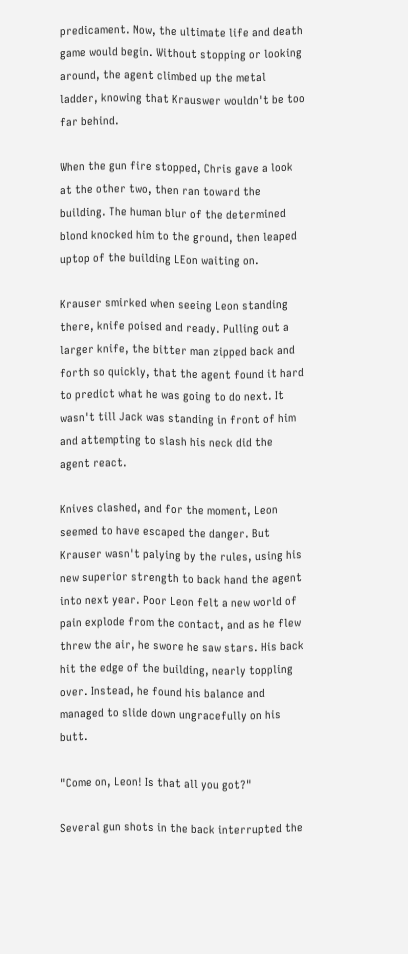predicament. Now, the ultimate life and death game would begin. Without stopping or looking around, the agent climbed up the metal ladder, knowing that Krauswer wouldn't be too far behind.

When the gun fire stopped, Chris gave a look at the other two, then ran toward the building. The human blur of the determined blond knocked him to the ground, then leaped uptop of the building LEon waiting on.

Krauser smirked when seeing Leon standing there, knife poised and ready. Pulling out a larger knife, the bitter man zipped back and forth so quickly, that the agent found it hard to predict what he was going to do next. It wasn't till Jack was standing in front of him and attempting to slash his neck did the agent react.

Knives clashed, and for the moment, Leon seemed to have escaped the danger. But Krauser wasn't palying by the rules, using his new superior strength to back hand the agent into next year. Poor Leon felt a new world of pain explode from the contact, and as he flew threw the air, he swore he saw stars. His back hit the edge of the building, nearly toppling over. Instead, he found his balance and managed to slide down ungracefully on his butt.

"Come on, Leon! Is that all you got?"

Several gun shots in the back interrupted the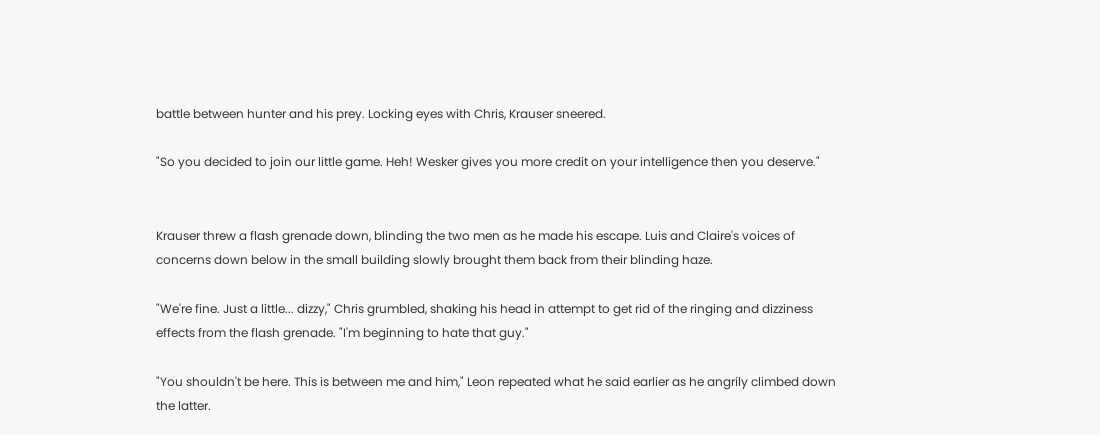battle between hunter and his prey. Locking eyes with Chris, Krauser sneered.

"So you decided to join our little game. Heh! Wesker gives you more credit on your intelligence then you deserve."


Krauser threw a flash grenade down, blinding the two men as he made his escape. Luis and Claire's voices of concerns down below in the small building slowly brought them back from their blinding haze.

"We're fine. Just a little... dizzy," Chris grumbled, shaking his head in attempt to get rid of the ringing and dizziness effects from the flash grenade. "I'm beginning to hate that guy."

"You shouldn't be here. This is between me and him," Leon repeated what he said earlier as he angrily climbed down the latter.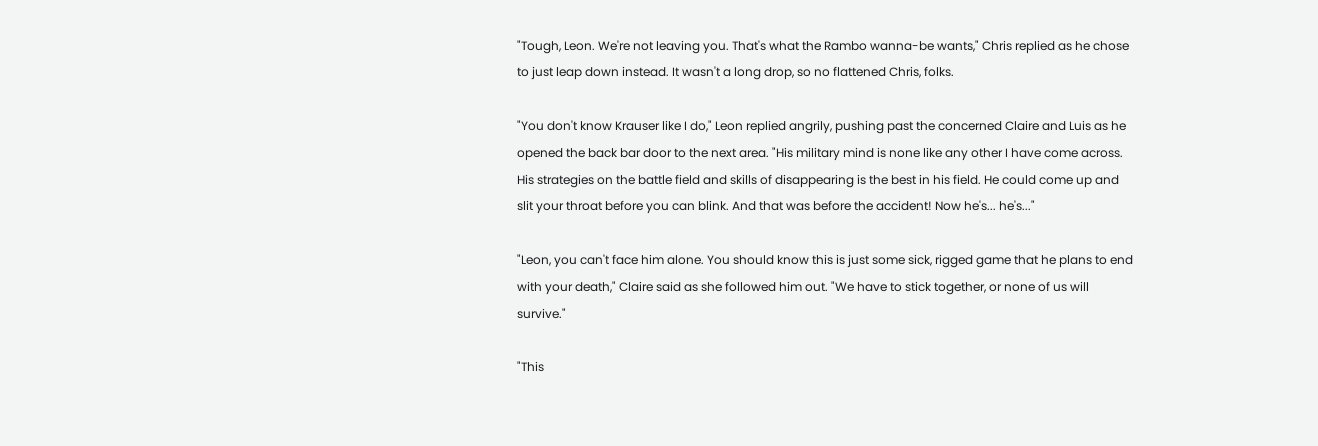"Tough, Leon. We're not leaving you. That's what the Rambo wanna-be wants," Chris replied as he chose to just leap down instead. It wasn't a long drop, so no flattened Chris, folks.

"You don't know Krauser like I do," Leon replied angrily, pushing past the concerned Claire and Luis as he opened the back bar door to the next area. "His military mind is none like any other I have come across. His strategies on the battle field and skills of disappearing is the best in his field. He could come up and slit your throat before you can blink. And that was before the accident! Now he's... he's..."

"Leon, you can't face him alone. You should know this is just some sick, rigged game that he plans to end with your death," Claire said as she followed him out. "We have to stick together, or none of us will survive."

"This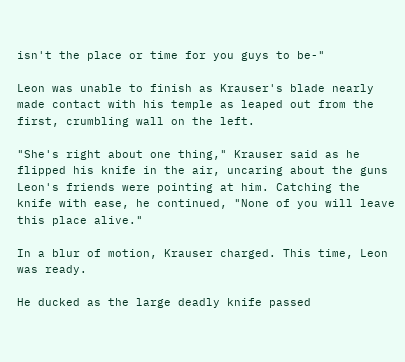isn't the place or time for you guys to be-"

Leon was unable to finish as Krauser's blade nearly made contact with his temple as leaped out from the first, crumbling wall on the left.

"She's right about one thing," Krauser said as he flipped his knife in the air, uncaring about the guns Leon's friends were pointing at him. Catching the knife with ease, he continued, "None of you will leave this place alive."

In a blur of motion, Krauser charged. This time, Leon was ready.

He ducked as the large deadly knife passed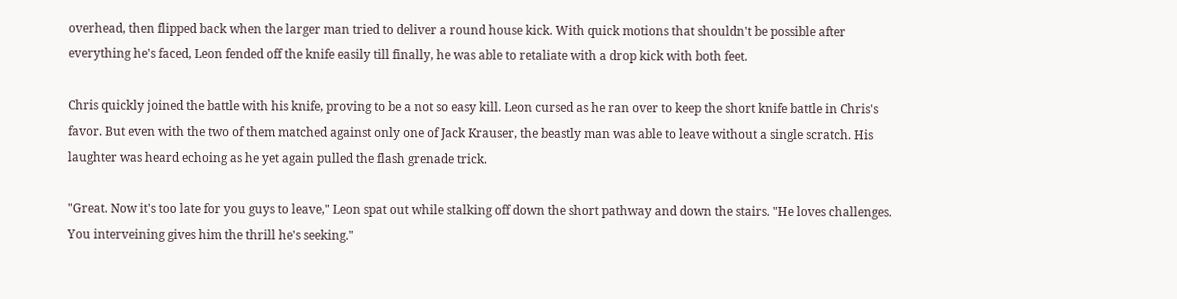overhead, then flipped back when the larger man tried to deliver a round house kick. With quick motions that shouldn't be possible after everything he's faced, Leon fended off the knife easily till finally, he was able to retaliate with a drop kick with both feet.

Chris quickly joined the battle with his knife, proving to be a not so easy kill. Leon cursed as he ran over to keep the short knife battle in Chris's favor. But even with the two of them matched against only one of Jack Krauser, the beastly man was able to leave without a single scratch. His laughter was heard echoing as he yet again pulled the flash grenade trick.

"Great. Now it's too late for you guys to leave," Leon spat out while stalking off down the short pathway and down the stairs. "He loves challenges. You interveining gives him the thrill he's seeking."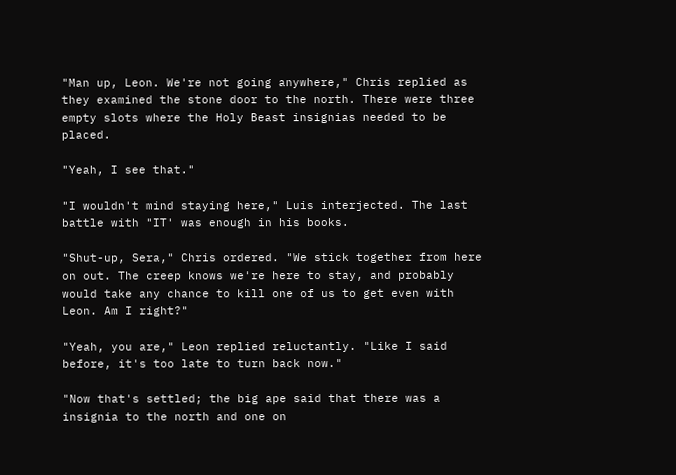"Man up, Leon. We're not going anywhere," Chris replied as they examined the stone door to the north. There were three empty slots where the Holy Beast insignias needed to be placed.

"Yeah, I see that."

"I wouldn't mind staying here," Luis interjected. The last battle with "IT' was enough in his books.

"Shut-up, Sera," Chris ordered. "We stick together from here on out. The creep knows we're here to stay, and probably would take any chance to kill one of us to get even with Leon. Am I right?"

"Yeah, you are," Leon replied reluctantly. "Like I said before, it's too late to turn back now."

"Now that's settled; the big ape said that there was a insignia to the north and one on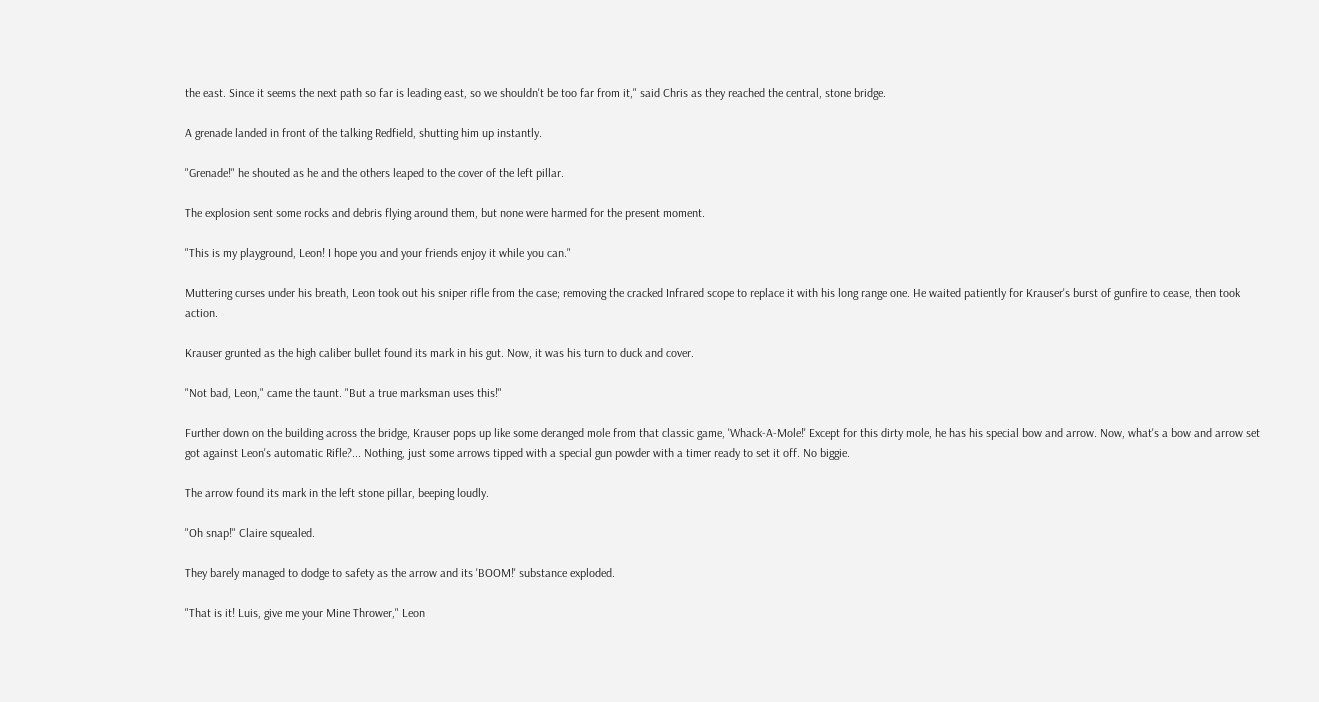the east. Since it seems the next path so far is leading east, so we shouldn't be too far from it," said Chris as they reached the central, stone bridge.

A grenade landed in front of the talking Redfield, shutting him up instantly.

"Grenade!" he shouted as he and the others leaped to the cover of the left pillar.

The explosion sent some rocks and debris flying around them, but none were harmed for the present moment.

"This is my playground, Leon! I hope you and your friends enjoy it while you can."

Muttering curses under his breath, Leon took out his sniper rifle from the case; removing the cracked Infrared scope to replace it with his long range one. He waited patiently for Krauser's burst of gunfire to cease, then took action.

Krauser grunted as the high caliber bullet found its mark in his gut. Now, it was his turn to duck and cover.

"Not bad, Leon," came the taunt. "But a true marksman uses this!"

Further down on the building across the bridge, Krauser pops up like some deranged mole from that classic game, 'Whack-A-Mole!' Except for this dirty mole, he has his special bow and arrow. Now, what's a bow and arrow set got against Leon's automatic Rifle?... Nothing, just some arrows tipped with a special gun powder with a timer ready to set it off. No biggie.

The arrow found its mark in the left stone pillar, beeping loudly.

"Oh snap!" Claire squealed.

They barely managed to dodge to safety as the arrow and its 'BOOM!' substance exploded.

"That is it! Luis, give me your Mine Thrower," Leon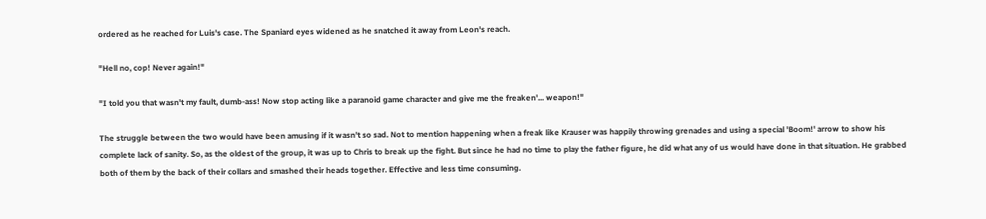ordered as he reached for Luis's case. The Spaniard eyes widened as he snatched it away from Leon's reach.

"Hell no, cop! Never again!"

"I told you that wasn't my fault, dumb-ass! Now stop acting like a paranoid game character and give me the freaken'... weapon!"

The struggle between the two would have been amusing if it wasn't so sad. Not to mention happening when a freak like Krauser was happily throwing grenades and using a special 'Boom!' arrow to show his complete lack of sanity. So, as the oldest of the group, it was up to Chris to break up the fight. But since he had no time to play the father figure, he did what any of us would have done in that situation. He grabbed both of them by the back of their collars and smashed their heads together. Effective and less time consuming.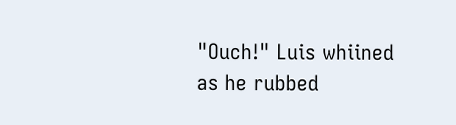"Ouch!" Luis whiined as he rubbed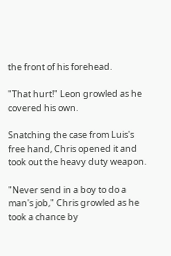the front of his forehead.

"That hurt!" Leon growled as he covered his own.

Snatching the case from Luis's free hand, Chris opened it and took out the heavy duty weapon.

"Never send in a boy to do a man's job," Chris growled as he took a chance by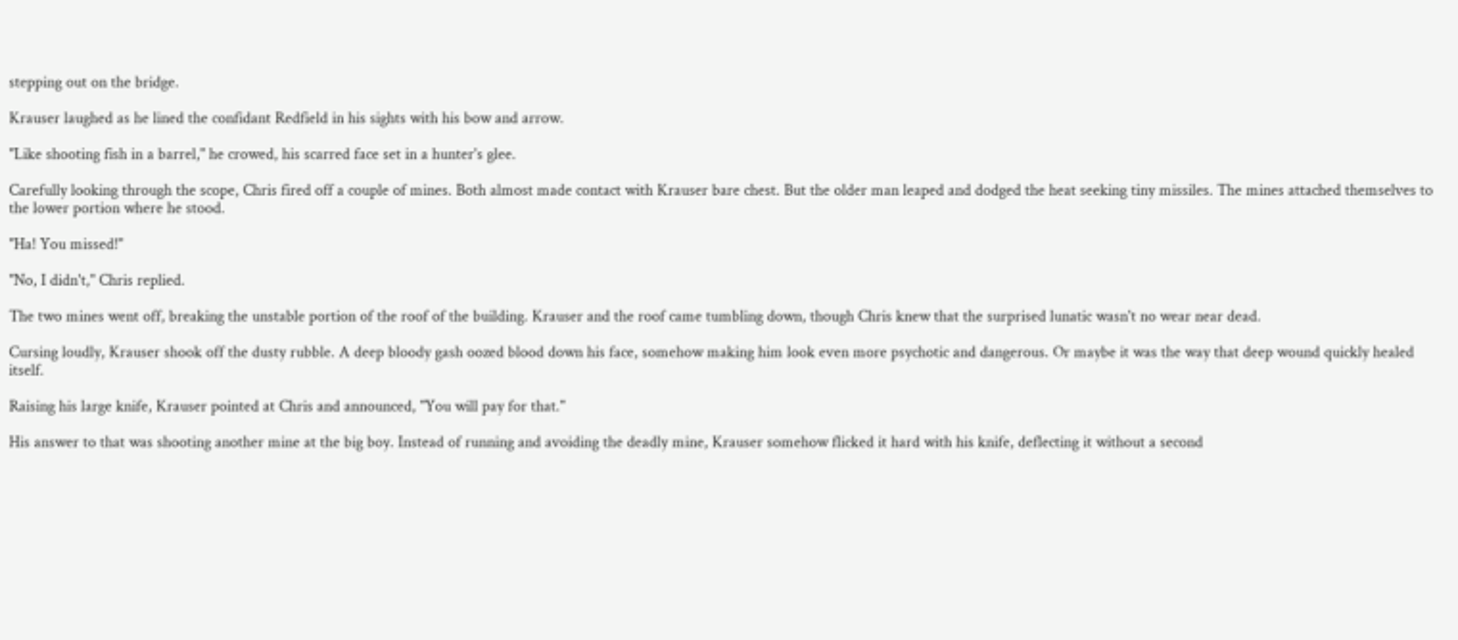stepping out on the bridge.

Krauser laughed as he lined the confidant Redfield in his sights with his bow and arrow.

"Like shooting fish in a barrel," he crowed, his scarred face set in a hunter's glee.

Carefully looking through the scope, Chris fired off a couple of mines. Both almost made contact with Krauser bare chest. But the older man leaped and dodged the heat seeking tiny missiles. The mines attached themselves to the lower portion where he stood.

"Ha! You missed!"

"No, I didn't," Chris replied.

The two mines went off, breaking the unstable portion of the roof of the building. Krauser and the roof came tumbling down, though Chris knew that the surprised lunatic wasn't no wear near dead.

Cursing loudly, Krauser shook off the dusty rubble. A deep bloody gash oozed blood down his face, somehow making him look even more psychotic and dangerous. Or maybe it was the way that deep wound quickly healed itself.

Raising his large knife, Krauser pointed at Chris and announced, "You will pay for that."

His answer to that was shooting another mine at the big boy. Instead of running and avoiding the deadly mine, Krauser somehow flicked it hard with his knife, deflecting it without a second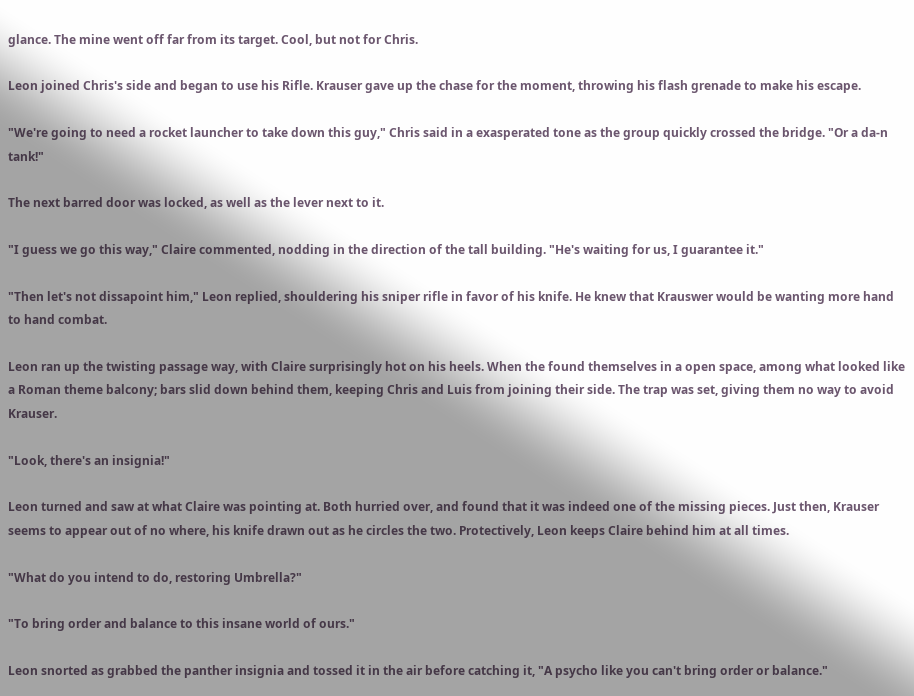glance. The mine went off far from its target. Cool, but not for Chris.

Leon joined Chris's side and began to use his Rifle. Krauser gave up the chase for the moment, throwing his flash grenade to make his escape.

"We're going to need a rocket launcher to take down this guy," Chris said in a exasperated tone as the group quickly crossed the bridge. "Or a da-n tank!"

The next barred door was locked, as well as the lever next to it.

"I guess we go this way," Claire commented, nodding in the direction of the tall building. "He's waiting for us, I guarantee it."

"Then let's not dissapoint him," Leon replied, shouldering his sniper rifle in favor of his knife. He knew that Krauswer would be wanting more hand to hand combat.

Leon ran up the twisting passage way, with Claire surprisingly hot on his heels. When the found themselves in a open space, among what looked like a Roman theme balcony; bars slid down behind them, keeping Chris and Luis from joining their side. The trap was set, giving them no way to avoid Krauser.

"Look, there's an insignia!"

Leon turned and saw at what Claire was pointing at. Both hurried over, and found that it was indeed one of the missing pieces. Just then, Krauser seems to appear out of no where, his knife drawn out as he circles the two. Protectively, Leon keeps Claire behind him at all times.

"What do you intend to do, restoring Umbrella?"

"To bring order and balance to this insane world of ours."

Leon snorted as grabbed the panther insignia and tossed it in the air before catching it, "A psycho like you can't bring order or balance."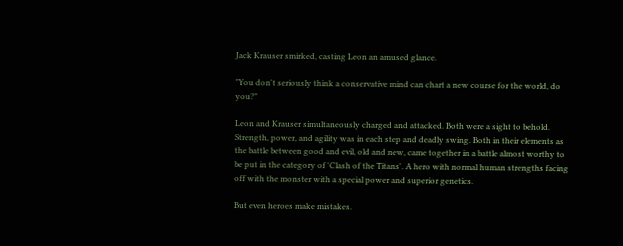Jack Krauser smirked, casting Leon an amused glance.

"You don't seriously think a conservative mind can chart a new course for the world, do you?"

Leon and Krauser simultaneously charged and attacked. Both were a sight to behold. Strength, power, and agility was in each step and deadly swing. Both in their elements as the battle between good and evil, old and new, came together in a battle almost worthy to be put in the category of 'Clash of the Titans'. A hero with normal human strengths facing off with the monster with a special power and superior genetics.

But even heroes make mistakes.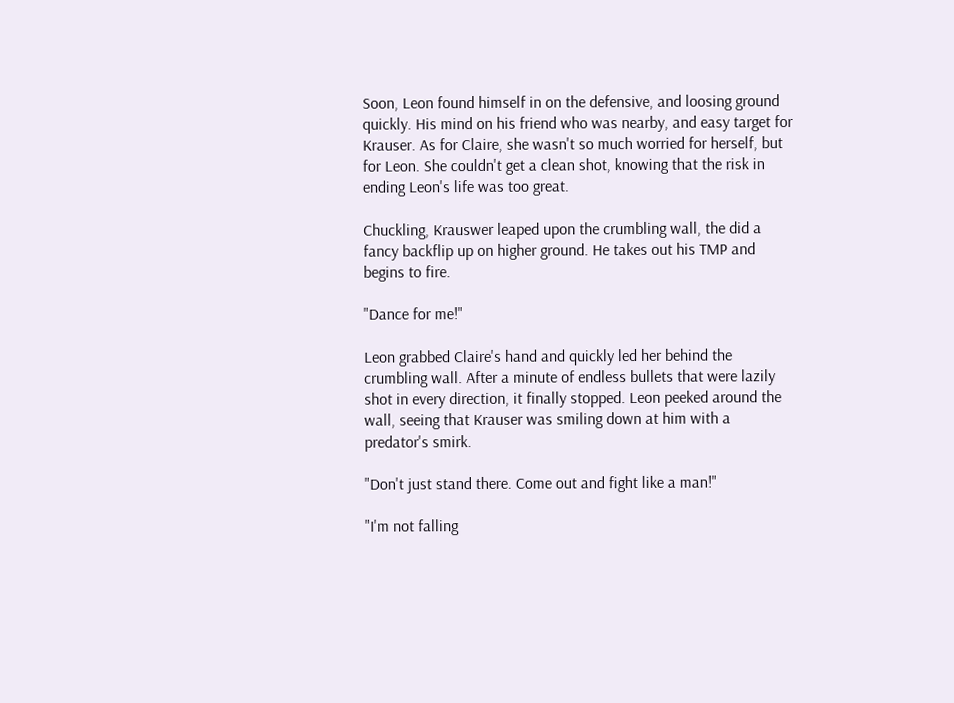Soon, Leon found himself in on the defensive, and loosing ground quickly. His mind on his friend who was nearby, and easy target for Krauser. As for Claire, she wasn't so much worried for herself, but for Leon. She couldn't get a clean shot, knowing that the risk in ending Leon's life was too great.

Chuckling, Krauswer leaped upon the crumbling wall, the did a fancy backflip up on higher ground. He takes out his TMP and begins to fire.

"Dance for me!"

Leon grabbed Claire's hand and quickly led her behind the crumbling wall. After a minute of endless bullets that were lazily shot in every direction, it finally stopped. Leon peeked around the wall, seeing that Krauser was smiling down at him with a predator's smirk.

"Don't just stand there. Come out and fight like a man!"

"I'm not falling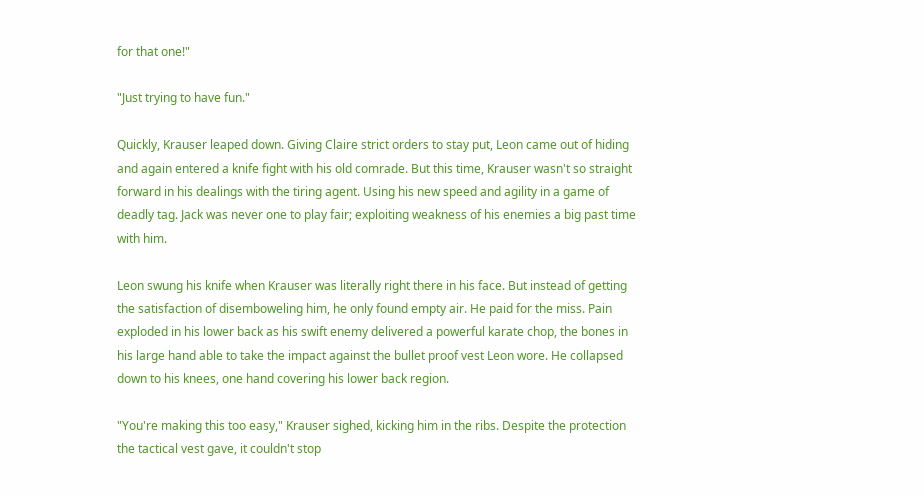for that one!"

"Just trying to have fun."

Quickly, Krauser leaped down. Giving Claire strict orders to stay put, Leon came out of hiding and again entered a knife fight with his old comrade. But this time, Krauser wasn't so straight forward in his dealings with the tiring agent. Using his new speed and agility in a game of deadly tag. Jack was never one to play fair; exploiting weakness of his enemies a big past time with him.

Leon swung his knife when Krauser was literally right there in his face. But instead of getting the satisfaction of disemboweling him, he only found empty air. He paid for the miss. Pain exploded in his lower back as his swift enemy delivered a powerful karate chop, the bones in his large hand able to take the impact against the bullet proof vest Leon wore. He collapsed down to his knees, one hand covering his lower back region.

"You're making this too easy," Krauser sighed, kicking him in the ribs. Despite the protection the tactical vest gave, it couldn't stop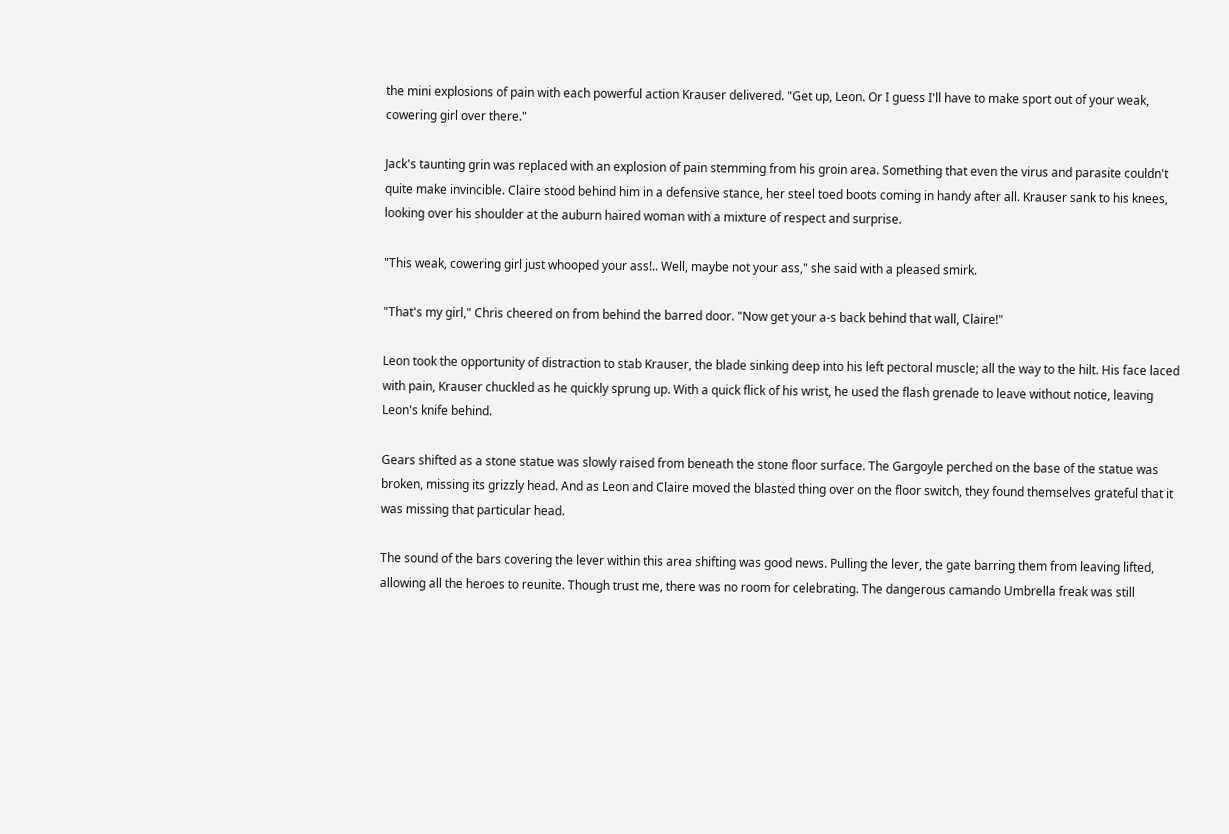the mini explosions of pain with each powerful action Krauser delivered. "Get up, Leon. Or I guess I'll have to make sport out of your weak, cowering girl over there."

Jack's taunting grin was replaced with an explosion of pain stemming from his groin area. Something that even the virus and parasite couldn't quite make invincible. Claire stood behind him in a defensive stance, her steel toed boots coming in handy after all. Krauser sank to his knees, looking over his shoulder at the auburn haired woman with a mixture of respect and surprise.

"This weak, cowering girl just whooped your ass!.. Well, maybe not your ass," she said with a pleased smirk.

"That's my girl," Chris cheered on from behind the barred door. "Now get your a-s back behind that wall, Claire!"

Leon took the opportunity of distraction to stab Krauser, the blade sinking deep into his left pectoral muscle; all the way to the hilt. His face laced with pain, Krauser chuckled as he quickly sprung up. With a quick flick of his wrist, he used the flash grenade to leave without notice, leaving Leon's knife behind.

Gears shifted as a stone statue was slowly raised from beneath the stone floor surface. The Gargoyle perched on the base of the statue was broken, missing its grizzly head. And as Leon and Claire moved the blasted thing over on the floor switch, they found themselves grateful that it was missing that particular head.

The sound of the bars covering the lever within this area shifting was good news. Pulling the lever, the gate barring them from leaving lifted, allowing all the heroes to reunite. Though trust me, there was no room for celebrating. The dangerous camando Umbrella freak was still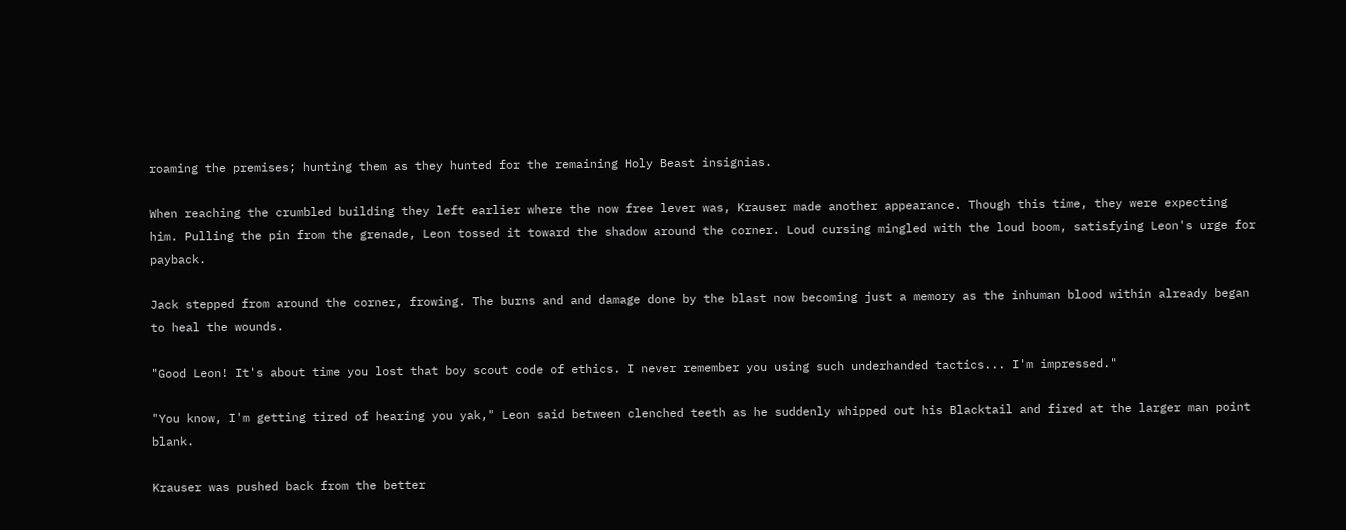roaming the premises; hunting them as they hunted for the remaining Holy Beast insignias.

When reaching the crumbled building they left earlier where the now free lever was, Krauser made another appearance. Though this time, they were expecting him. Pulling the pin from the grenade, Leon tossed it toward the shadow around the corner. Loud cursing mingled with the loud boom, satisfying Leon's urge for payback.

Jack stepped from around the corner, frowing. The burns and and damage done by the blast now becoming just a memory as the inhuman blood within already began to heal the wounds.

"Good Leon! It's about time you lost that boy scout code of ethics. I never remember you using such underhanded tactics... I'm impressed."

"You know, I'm getting tired of hearing you yak," Leon said between clenched teeth as he suddenly whipped out his Blacktail and fired at the larger man point blank.

Krauser was pushed back from the better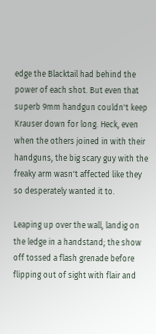edge the Blacktail had behind the power of each shot. But even that superb 9mm handgun couldn't keep Krauser down for long. Heck, even when the others joined in with their handguns, the big scary guy with the freaky arm wasn't affected like they so desperately wanted it to.

Leaping up over the wall, landig on the ledge in a handstand; the show off tossed a flash grenade before flipping out of sight with flair and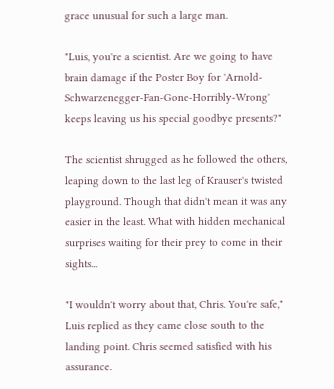grace unusual for such a large man.

"Luis, you're a scientist. Are we going to have brain damage if the Poster Boy for 'Arnold-Schwarzenegger-Fan-Gone-Horribly-Wrong' keeps leaving us his special goodbye presents?"

The scientist shrugged as he followed the others, leaping down to the last leg of Krauser's twisted playground. Though that didn't mean it was any easier in the least. What with hidden mechanical surprises waiting for their prey to come in their sights...

"I wouldn't worry about that, Chris. You're safe," Luis replied as they came close south to the landing point. Chris seemed satisfied with his assurance.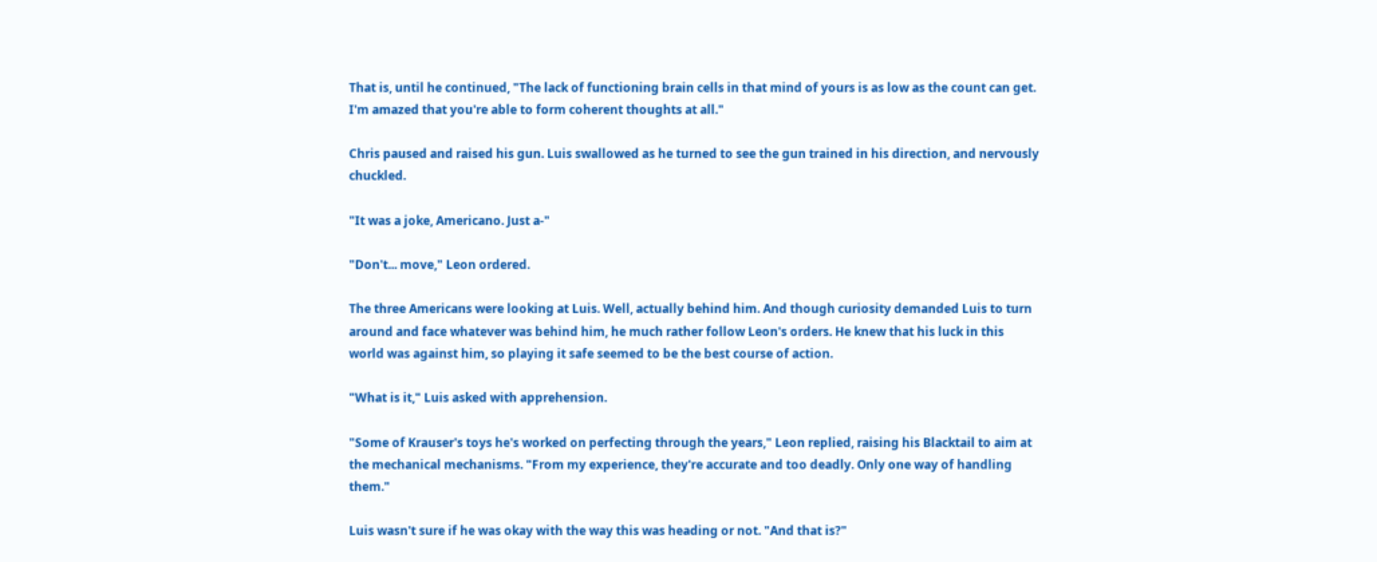That is, until he continued, "The lack of functioning brain cells in that mind of yours is as low as the count can get. I'm amazed that you're able to form coherent thoughts at all."

Chris paused and raised his gun. Luis swallowed as he turned to see the gun trained in his direction, and nervously chuckled.

"It was a joke, Americano. Just a-"

"Don't... move," Leon ordered.

The three Americans were looking at Luis. Well, actually behind him. And though curiosity demanded Luis to turn around and face whatever was behind him, he much rather follow Leon's orders. He knew that his luck in this world was against him, so playing it safe seemed to be the best course of action.

"What is it," Luis asked with apprehension.

"Some of Krauser's toys he's worked on perfecting through the years," Leon replied, raising his Blacktail to aim at the mechanical mechanisms. "From my experience, they're accurate and too deadly. Only one way of handling them."

Luis wasn't sure if he was okay with the way this was heading or not. "And that is?"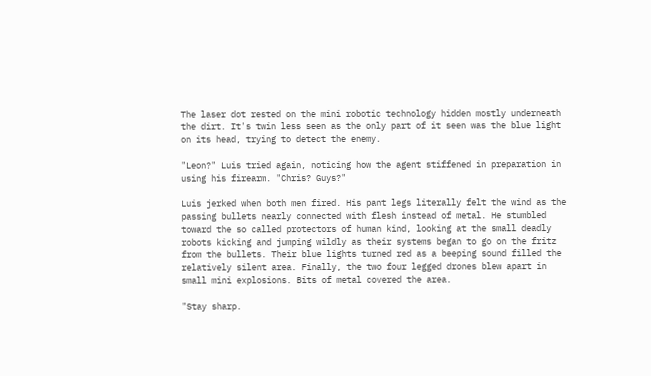The laser dot rested on the mini robotic technology hidden mostly underneath the dirt. It's twin less seen as the only part of it seen was the blue light on its head, trying to detect the enemy.

"Leon?" Luis tried again, noticing how the agent stiffened in preparation in using his firearm. "Chris? Guys?"

Luis jerked when both men fired. His pant legs literally felt the wind as the passing bullets nearly connected with flesh instead of metal. He stumbled toward the so called protectors of human kind, looking at the small deadly robots kicking and jumping wildly as their systems began to go on the fritz from the bullets. Their blue lights turned red as a beeping sound filled the relatively silent area. Finally, the two four legged drones blew apart in small mini explosions. Bits of metal covered the area.

"Stay sharp.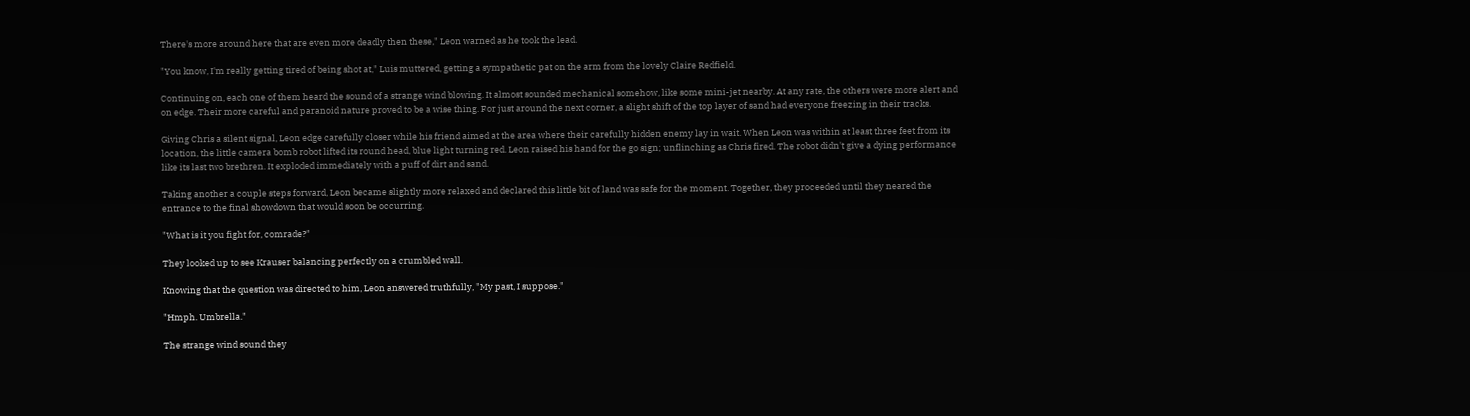There's more around here that are even more deadly then these," Leon warned as he took the lead.

"You know, I'm really getting tired of being shot at," Luis muttered, getting a sympathetic pat on the arm from the lovely Claire Redfield.

Continuing on, each one of them heard the sound of a strange wind blowing. It almost sounded mechanical somehow, like some mini-jet nearby. At any rate, the others were more alert and on edge. Their more careful and paranoid nature proved to be a wise thing. For just around the next corner, a slight shift of the top layer of sand had everyone freezing in their tracks.

Giving Chris a silent signal, Leon edge carefully closer while his friend aimed at the area where their carefully hidden enemy lay in wait. When Leon was within at least three feet from its location, the little camera bomb robot lifted its round head, blue light turning red. Leon raised his hand for the go sign; unflinching as Chris fired. The robot didn't give a dying performance like its last two brethren. It exploded immediately with a puff of dirt and sand.

Taking another a couple steps forward, Leon became slightly more relaxed and declared this little bit of land was safe for the moment. Together, they proceeded until they neared the entrance to the final showdown that would soon be occurring.

"What is it you fight for, comrade?"

They looked up to see Krauser balancing perfectly on a crumbled wall.

Knowing that the question was directed to him, Leon answered truthfully, "My past, I suppose."

"Hmph. Umbrella."

The strange wind sound they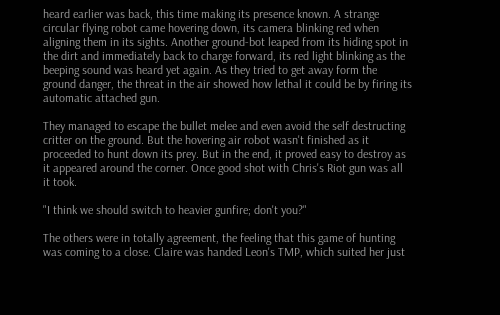heard earlier was back, this time making its presence known. A strange circular flying robot came hovering down, its camera blinking red when aligning them in its sights. Another ground-bot leaped from its hiding spot in the dirt and immediately back to charge forward, its red light blinking as the beeping sound was heard yet again. As they tried to get away form the ground danger, the threat in the air showed how lethal it could be by firing its automatic attached gun.

They managed to escape the bullet melee and even avoid the self destructing critter on the ground. But the hovering air robot wasn't finished as it proceeded to hunt down its prey. But in the end, it proved easy to destroy as it appeared around the corner. Once good shot with Chris's Riot gun was all it took.

"I think we should switch to heavier gunfire; don't you?"

The others were in totally agreement, the feeling that this game of hunting was coming to a close. Claire was handed Leon's TMP, which suited her just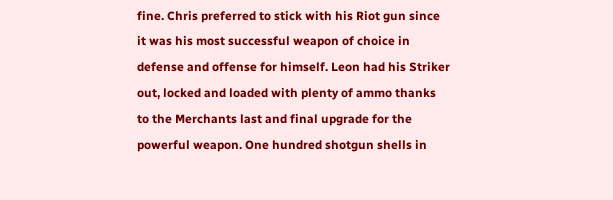fine. Chris preferred to stick with his Riot gun since it was his most successful weapon of choice in defense and offense for himself. Leon had his Striker out, locked and loaded with plenty of ammo thanks to the Merchants last and final upgrade for the powerful weapon. One hundred shotgun shells in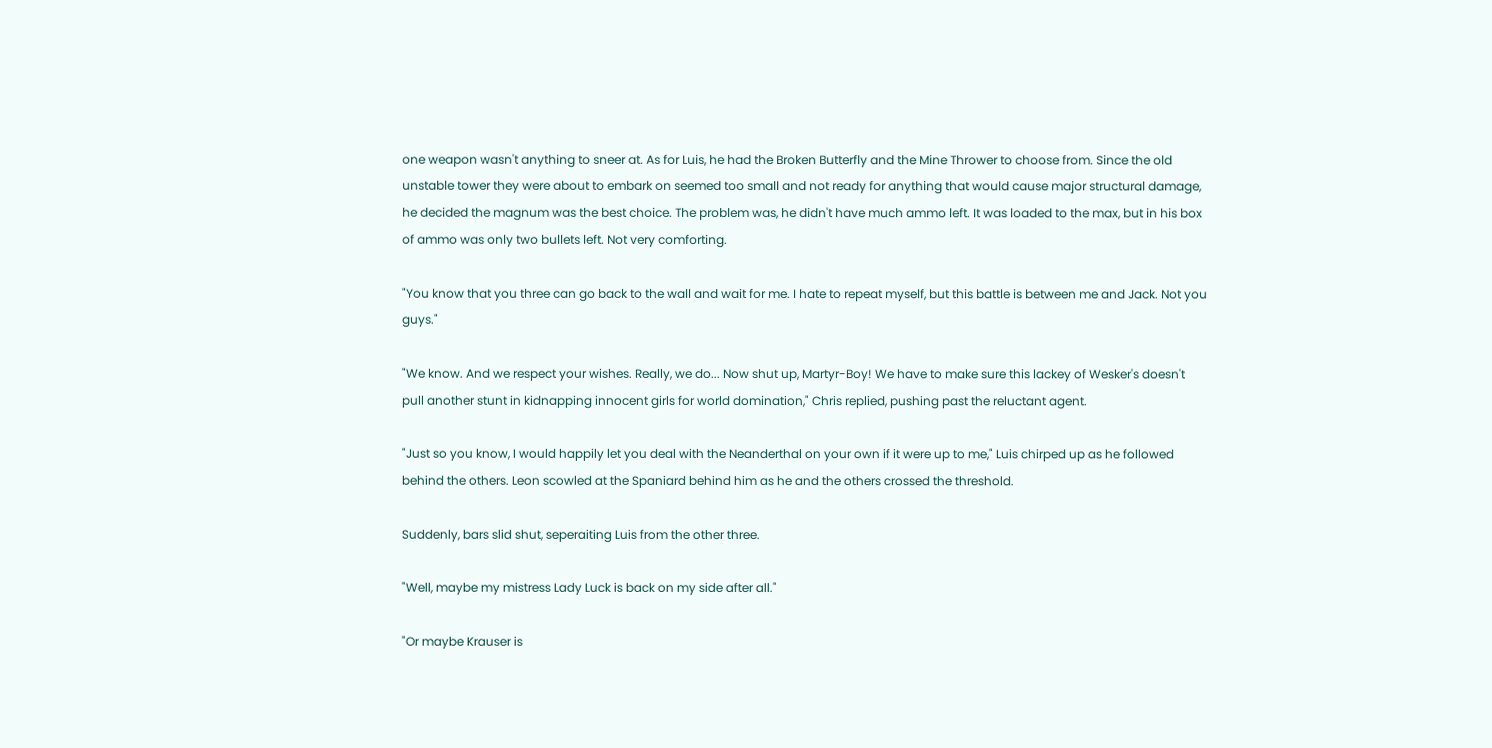one weapon wasn't anything to sneer at. As for Luis, he had the Broken Butterfly and the Mine Thrower to choose from. Since the old unstable tower they were about to embark on seemed too small and not ready for anything that would cause major structural damage, he decided the magnum was the best choice. The problem was, he didn't have much ammo left. It was loaded to the max, but in his box of ammo was only two bullets left. Not very comforting.

"You know that you three can go back to the wall and wait for me. I hate to repeat myself, but this battle is between me and Jack. Not you guys."

"We know. And we respect your wishes. Really, we do... Now shut up, Martyr-Boy! We have to make sure this lackey of Wesker's doesn't pull another stunt in kidnapping innocent girls for world domination," Chris replied, pushing past the reluctant agent.

"Just so you know, I would happily let you deal with the Neanderthal on your own if it were up to me," Luis chirped up as he followed behind the others. Leon scowled at the Spaniard behind him as he and the others crossed the threshold.

Suddenly, bars slid shut, seperaiting Luis from the other three.

"Well, maybe my mistress Lady Luck is back on my side after all."

"Or maybe Krauser is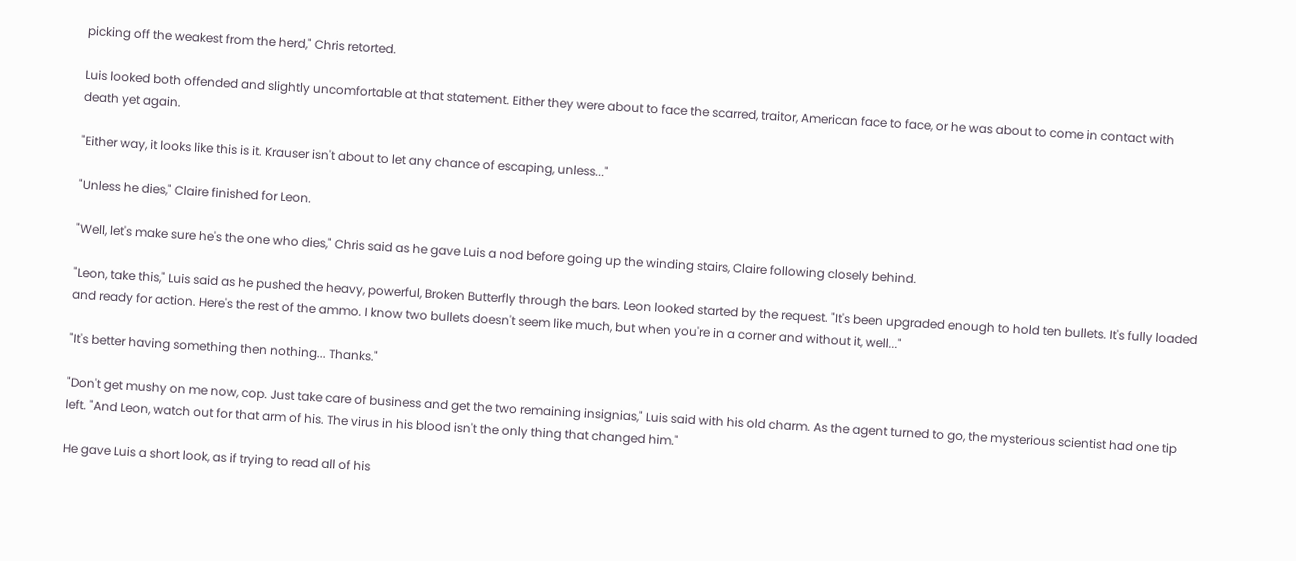picking off the weakest from the herd," Chris retorted.

Luis looked both offended and slightly uncomfortable at that statement. Either they were about to face the scarred, traitor, American face to face, or he was about to come in contact with death yet again.

"Either way, it looks like this is it. Krauser isn't about to let any chance of escaping, unless..."

"Unless he dies," Claire finished for Leon.

"Well, let's make sure he's the one who dies," Chris said as he gave Luis a nod before going up the winding stairs, Claire following closely behind.

"Leon, take this," Luis said as he pushed the heavy, powerful, Broken Butterfly through the bars. Leon looked started by the request. "It's been upgraded enough to hold ten bullets. It's fully loaded and ready for action. Here's the rest of the ammo. I know two bullets doesn't seem like much, but when you're in a corner and without it, well..."

"It's better having something then nothing... Thanks."

"Don't get mushy on me now, cop. Just take care of business and get the two remaining insignias," Luis said with his old charm. As the agent turned to go, the mysterious scientist had one tip left. "And Leon, watch out for that arm of his. The virus in his blood isn't the only thing that changed him."

He gave Luis a short look, as if trying to read all of his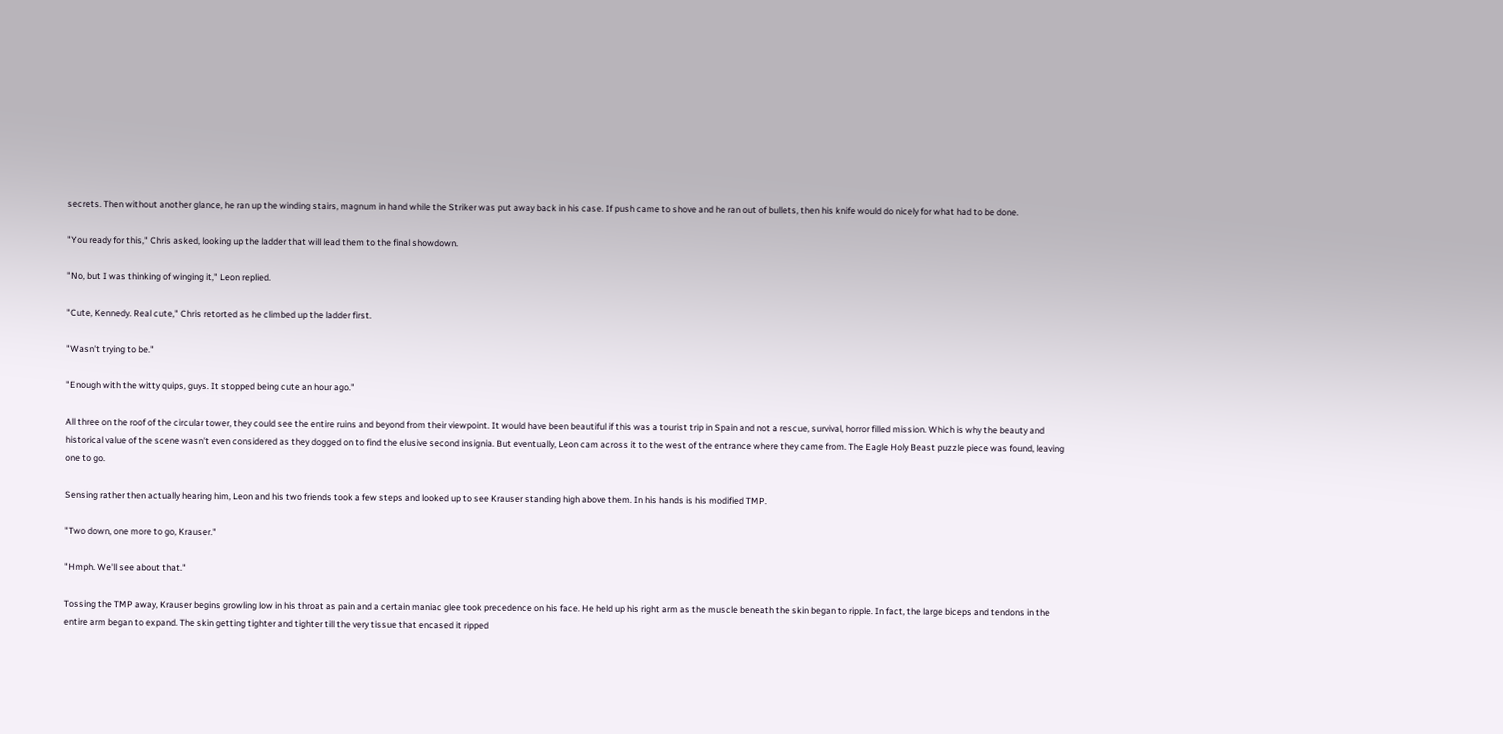secrets. Then without another glance, he ran up the winding stairs, magnum in hand while the Striker was put away back in his case. If push came to shove and he ran out of bullets, then his knife would do nicely for what had to be done.

"You ready for this," Chris asked, looking up the ladder that will lead them to the final showdown.

"No, but I was thinking of winging it," Leon replied.

"Cute, Kennedy. Real cute," Chris retorted as he climbed up the ladder first.

"Wasn't trying to be."

"Enough with the witty quips, guys. It stopped being cute an hour ago."

All three on the roof of the circular tower, they could see the entire ruins and beyond from their viewpoint. It would have been beautiful if this was a tourist trip in Spain and not a rescue, survival, horror filled mission. Which is why the beauty and historical value of the scene wasn't even considered as they dogged on to find the elusive second insignia. But eventually, Leon cam across it to the west of the entrance where they came from. The Eagle Holy Beast puzzle piece was found, leaving one to go.

Sensing rather then actually hearing him, Leon and his two friends took a few steps and looked up to see Krauser standing high above them. In his hands is his modified TMP.

"Two down, one more to go, Krauser."

"Hmph. We'll see about that."

Tossing the TMP away, Krauser begins growling low in his throat as pain and a certain maniac glee took precedence on his face. He held up his right arm as the muscle beneath the skin began to ripple. In fact, the large biceps and tendons in the entire arm began to expand. The skin getting tighter and tighter till the very tissue that encased it ripped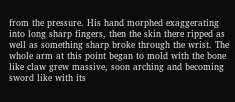from the pressure. His hand morphed exaggerating into long sharp fingers, then the skin there ripped as well as something sharp broke through the wrist. The whole arm at this point began to mold with the bone like claw grew massive, soon arching and becoming sword like with its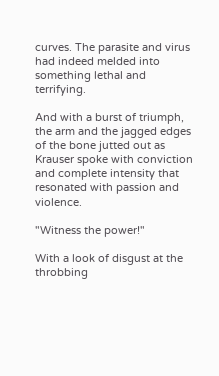curves. The parasite and virus had indeed melded into something lethal and terrifying.

And with a burst of triumph, the arm and the jagged edges of the bone jutted out as Krauser spoke with conviction and complete intensity that resonated with passion and violence.

"Witness the power!"

With a look of disgust at the throbbing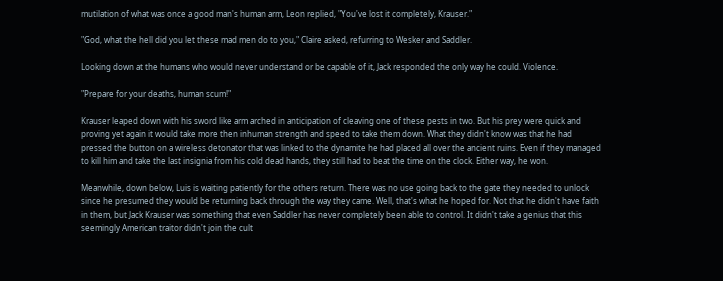mutilation of what was once a good man's human arm, Leon replied, "You've lost it completely, Krauser."

"God, what the hell did you let these mad men do to you," Claire asked, refurring to Wesker and Saddler.

Looking down at the humans who would never understand or be capable of it, Jack responded the only way he could. Violence.

"Prepare for your deaths, human scum!"

Krauser leaped down with his sword like arm arched in anticipation of cleaving one of these pests in two. But his prey were quick and proving yet again it would take more then inhuman strength and speed to take them down. What they didn't know was that he had pressed the button on a wireless detonator that was linked to the dynamite he had placed all over the ancient ruins. Even if they managed to kill him and take the last insignia from his cold dead hands, they still had to beat the time on the clock. Either way, he won.

Meanwhile, down below, Luis is waiting patiently for the others return. There was no use going back to the gate they needed to unlock since he presumed they would be returning back through the way they came. Well, that's what he hoped for. Not that he didn't have faith in them, but Jack Krauser was something that even Saddler has never completely been able to control. It didn't take a genius that this seemingly American traitor didn't join the cult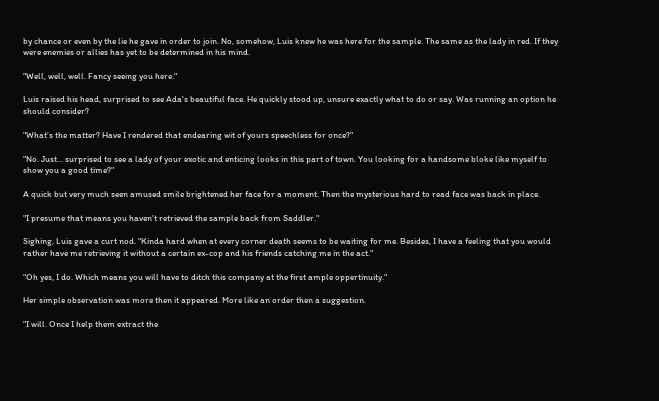by chance or even by the lie he gave in order to join. No, somehow, Luis knew he was here for the sample. The same as the lady in red. If they were enemies or allies has yet to be determined in his mind.

"Well, well, well. Fancy seeing you here."

Luis raised his head, surprised to see Ada's beautiful face. He quickly stood up, unsure exactly what to do or say. Was running an option he should consider?

"What's the matter? Have I rendered that endearing wit of yours speechless for once?"

"No. Just... surprised to see a lady of your exotic and enticing looks in this part of town. You looking for a handsome bloke like myself to show you a good time?"

A quick but very much seen amused smile brightened her face for a moment. Then the mysterious hard to read face was back in place.

"I presume that means you haven't retrieved the sample back from Saddler."

Sighing, Luis gave a curt nod. "Kinda hard when at every corner death seems to be waiting for me. Besides, I have a feeling that you would rather have me retrieving it without a certain ex-cop and his friends catching me in the act."

"Oh yes, I do. Which means you will have to ditch this company at the first ample oppertinuity."

Her simple observation was more then it appeared. More like an order then a suggestion.

"I will. Once I help them extract the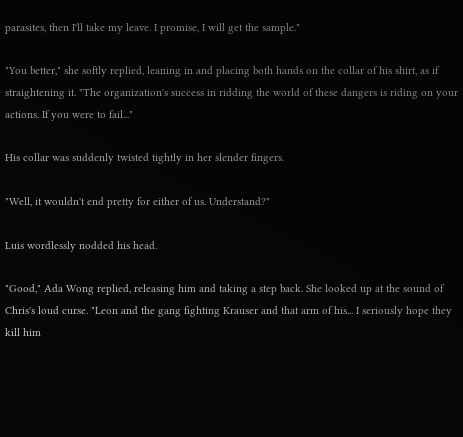parasites, then I'll take my leave. I promise, I will get the sample."

"You better," she softly replied, leaning in and placing both hands on the collar of his shirt, as if straightening it. "The organization's success in ridding the world of these dangers is riding on your actions. If you were to fail..."

His collar was suddenly twisted tightly in her slender fingers.

"Well, it wouldn't end pretty for either of us. Understand?"

Luis wordlessly nodded his head.

"Good," Ada Wong replied, releasing him and taking a step back. She looked up at the sound of Chris's loud curse. "Leon and the gang fighting Krauser and that arm of his... I seriously hope they kill him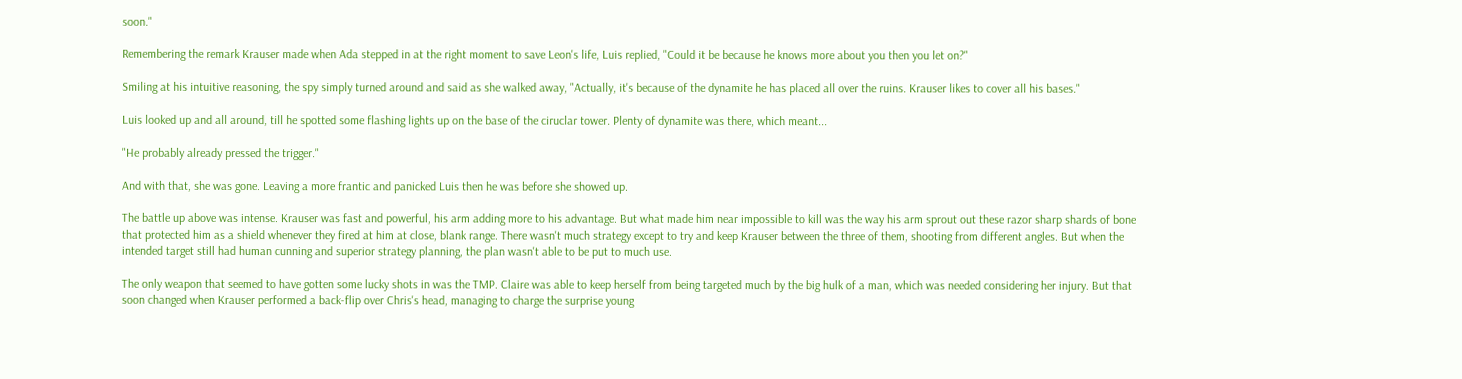soon."

Remembering the remark Krauser made when Ada stepped in at the right moment to save Leon's life, Luis replied, "Could it be because he knows more about you then you let on?"

Smiling at his intuitive reasoning, the spy simply turned around and said as she walked away, "Actually, it's because of the dynamite he has placed all over the ruins. Krauser likes to cover all his bases."

Luis looked up and all around, till he spotted some flashing lights up on the base of the ciruclar tower. Plenty of dynamite was there, which meant...

"He probably already pressed the trigger."

And with that, she was gone. Leaving a more frantic and panicked Luis then he was before she showed up.

The battle up above was intense. Krauser was fast and powerful, his arm adding more to his advantage. But what made him near impossible to kill was the way his arm sprout out these razor sharp shards of bone that protected him as a shield whenever they fired at him at close, blank range. There wasn't much strategy except to try and keep Krauser between the three of them, shooting from different angles. But when the intended target still had human cunning and superior strategy planning, the plan wasn't able to be put to much use.

The only weapon that seemed to have gotten some lucky shots in was the TMP. Claire was able to keep herself from being targeted much by the big hulk of a man, which was needed considering her injury. But that soon changed when Krauser performed a back-flip over Chris's head, managing to charge the surprise young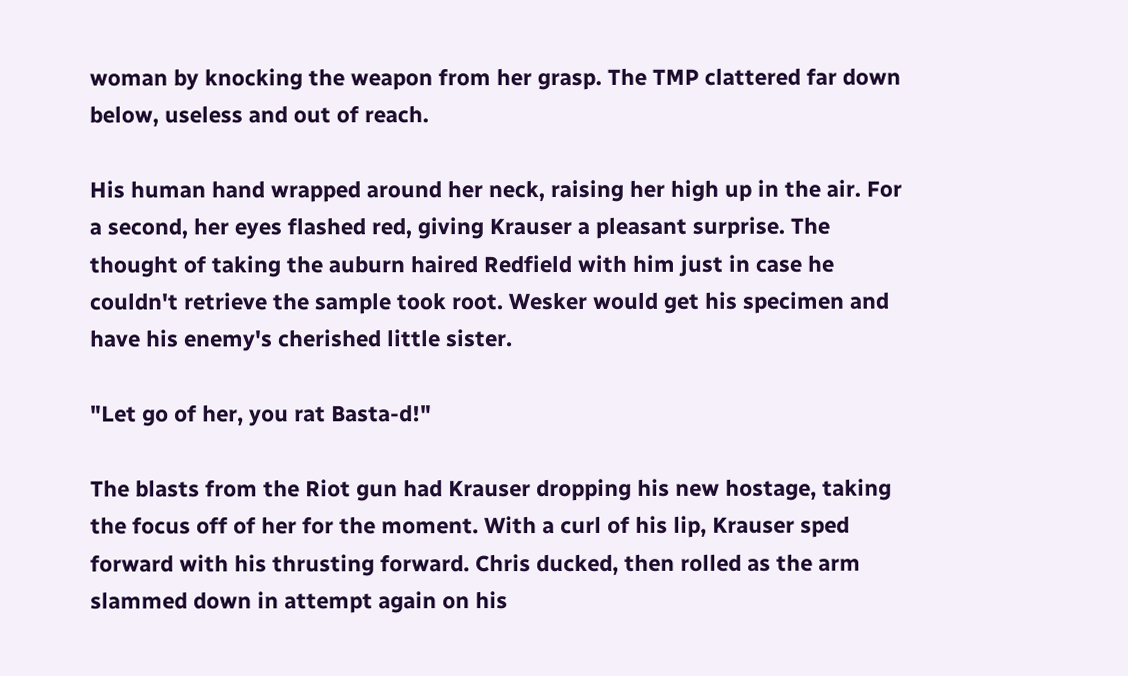woman by knocking the weapon from her grasp. The TMP clattered far down below, useless and out of reach.

His human hand wrapped around her neck, raising her high up in the air. For a second, her eyes flashed red, giving Krauser a pleasant surprise. The thought of taking the auburn haired Redfield with him just in case he couldn't retrieve the sample took root. Wesker would get his specimen and have his enemy's cherished little sister.

"Let go of her, you rat Basta-d!"

The blasts from the Riot gun had Krauser dropping his new hostage, taking the focus off of her for the moment. With a curl of his lip, Krauser sped forward with his thrusting forward. Chris ducked, then rolled as the arm slammed down in attempt again on his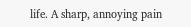life. A sharp, annoying pain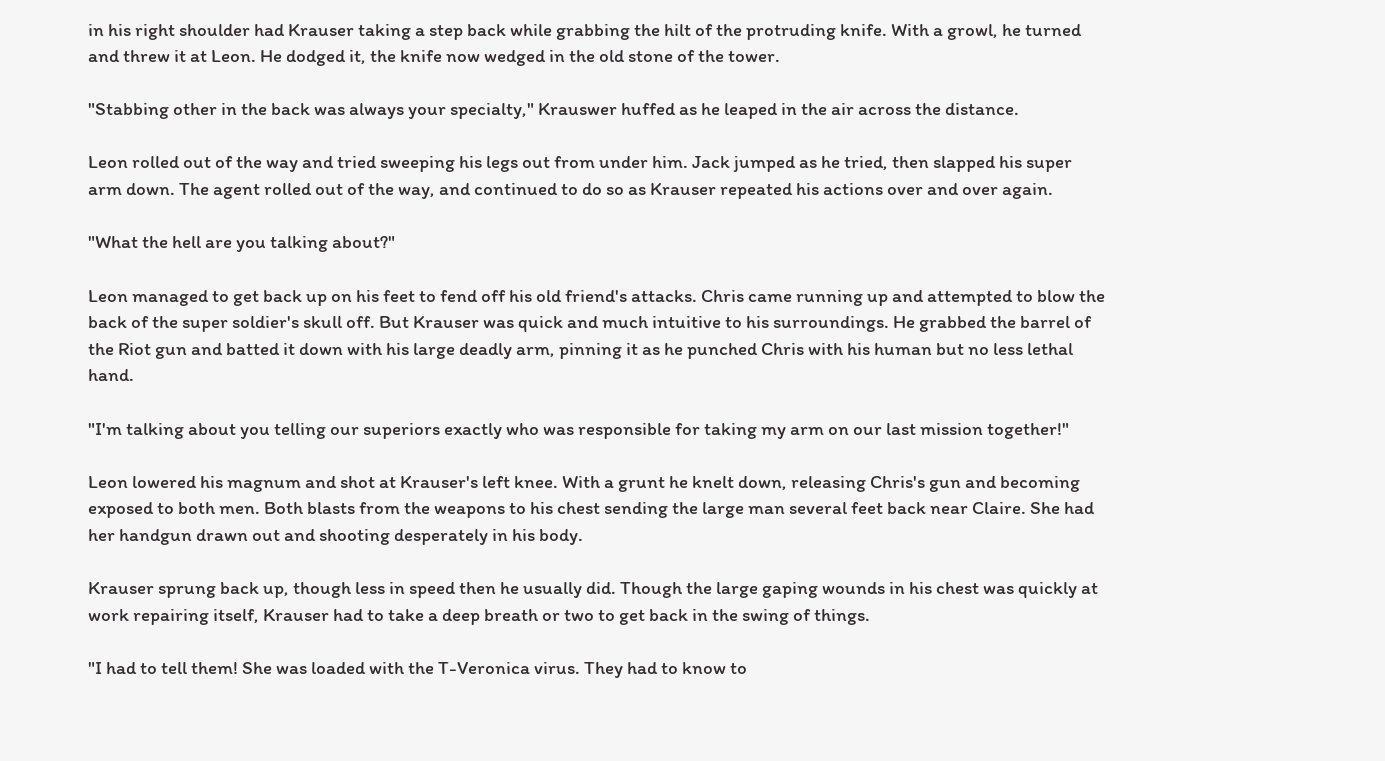in his right shoulder had Krauser taking a step back while grabbing the hilt of the protruding knife. With a growl, he turned and threw it at Leon. He dodged it, the knife now wedged in the old stone of the tower.

"Stabbing other in the back was always your specialty," Krauswer huffed as he leaped in the air across the distance.

Leon rolled out of the way and tried sweeping his legs out from under him. Jack jumped as he tried, then slapped his super arm down. The agent rolled out of the way, and continued to do so as Krauser repeated his actions over and over again.

"What the hell are you talking about?"

Leon managed to get back up on his feet to fend off his old friend's attacks. Chris came running up and attempted to blow the back of the super soldier's skull off. But Krauser was quick and much intuitive to his surroundings. He grabbed the barrel of the Riot gun and batted it down with his large deadly arm, pinning it as he punched Chris with his human but no less lethal hand.

"I'm talking about you telling our superiors exactly who was responsible for taking my arm on our last mission together!"

Leon lowered his magnum and shot at Krauser's left knee. With a grunt he knelt down, releasing Chris's gun and becoming exposed to both men. Both blasts from the weapons to his chest sending the large man several feet back near Claire. She had her handgun drawn out and shooting desperately in his body.

Krauser sprung back up, though less in speed then he usually did. Though the large gaping wounds in his chest was quickly at work repairing itself, Krauser had to take a deep breath or two to get back in the swing of things.

"I had to tell them! She was loaded with the T-Veronica virus. They had to know to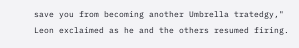save you from becoming another Umbrella tratedgy," Leon exclaimed as he and the others resumed firing.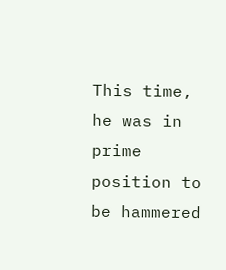This time, he was in prime position to be hammered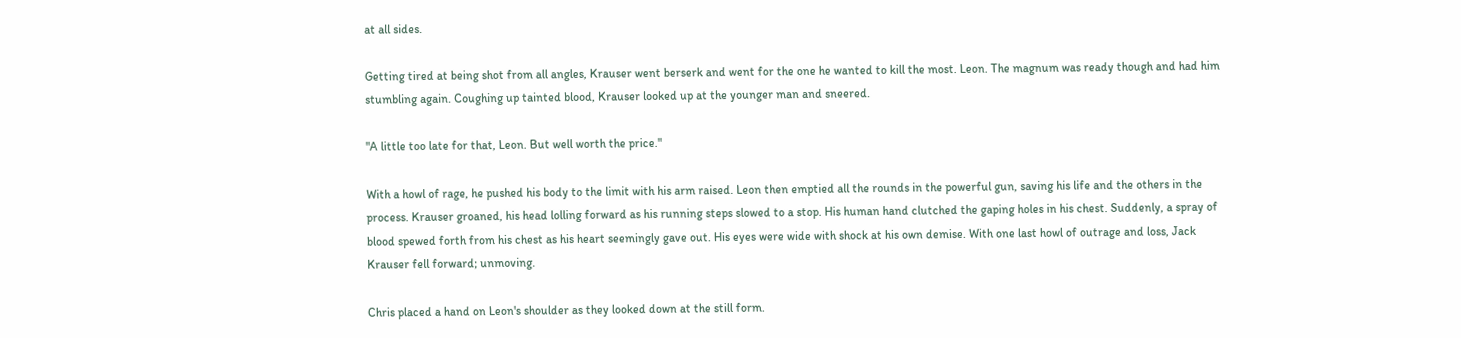at all sides.

Getting tired at being shot from all angles, Krauser went berserk and went for the one he wanted to kill the most. Leon. The magnum was ready though and had him stumbling again. Coughing up tainted blood, Krauser looked up at the younger man and sneered.

"A little too late for that, Leon. But well worth the price."

With a howl of rage, he pushed his body to the limit with his arm raised. Leon then emptied all the rounds in the powerful gun, saving his life and the others in the process. Krauser groaned, his head lolling forward as his running steps slowed to a stop. His human hand clutched the gaping holes in his chest. Suddenly, a spray of blood spewed forth from his chest as his heart seemingly gave out. His eyes were wide with shock at his own demise. With one last howl of outrage and loss, Jack Krauser fell forward; unmoving.

Chris placed a hand on Leon's shoulder as they looked down at the still form.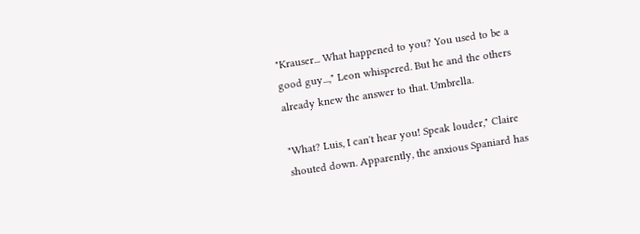"Krauser... What happened to you? You used to be a good guy...," Leon whispered. But he and the others already knew the answer to that. Umbrella.

"What? Luis, I can't hear you! Speak louder," Claire shouted down. Apparently, the anxious Spaniard has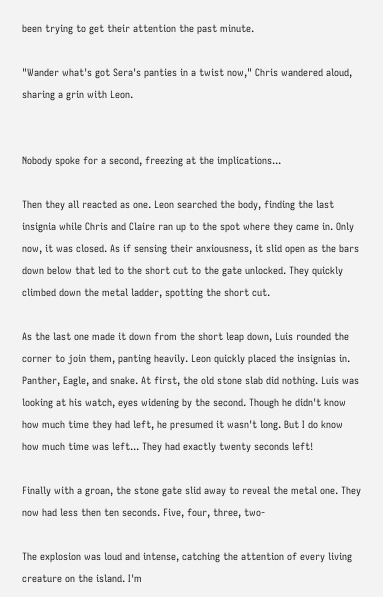been trying to get their attention the past minute.

"Wander what's got Sera's panties in a twist now," Chris wandered aloud, sharing a grin with Leon.


Nobody spoke for a second, freezing at the implications...

Then they all reacted as one. Leon searched the body, finding the last insignia while Chris and Claire ran up to the spot where they came in. Only now, it was closed. As if sensing their anxiousness, it slid open as the bars down below that led to the short cut to the gate unlocked. They quickly climbed down the metal ladder, spotting the short cut.

As the last one made it down from the short leap down, Luis rounded the corner to join them, panting heavily. Leon quickly placed the insignias in. Panther, Eagle, and snake. At first, the old stone slab did nothing. Luis was looking at his watch, eyes widening by the second. Though he didn't know how much time they had left, he presumed it wasn't long. But I do know how much time was left... They had exactly twenty seconds left!

Finally with a groan, the stone gate slid away to reveal the metal one. They now had less then ten seconds. Five, four, three, two-

The explosion was loud and intense, catching the attention of every living creature on the island. I'm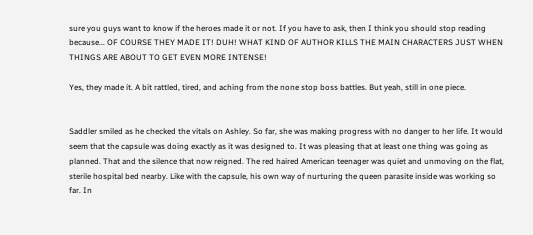sure you guys want to know if the heroes made it or not. If you have to ask, then I think you should stop reading because... OF COURSE THEY MADE IT! DUH! WHAT KIND OF AUTHOR KILLS THE MAIN CHARACTERS JUST WHEN THINGS ARE ABOUT TO GET EVEN MORE INTENSE!

Yes, they made it. A bit rattled, tired, and aching from the none stop boss battles. But yeah, still in one piece.


Saddler smiled as he checked the vitals on Ashley. So far, she was making progress with no danger to her life. It would seem that the capsule was doing exactly as it was designed to. It was pleasing that at least one thing was going as planned. That and the silence that now reigned. The red haired American teenager was quiet and unmoving on the flat, sterile hospital bed nearby. Like with the capsule, his own way of nurturing the queen parasite inside was working so far. In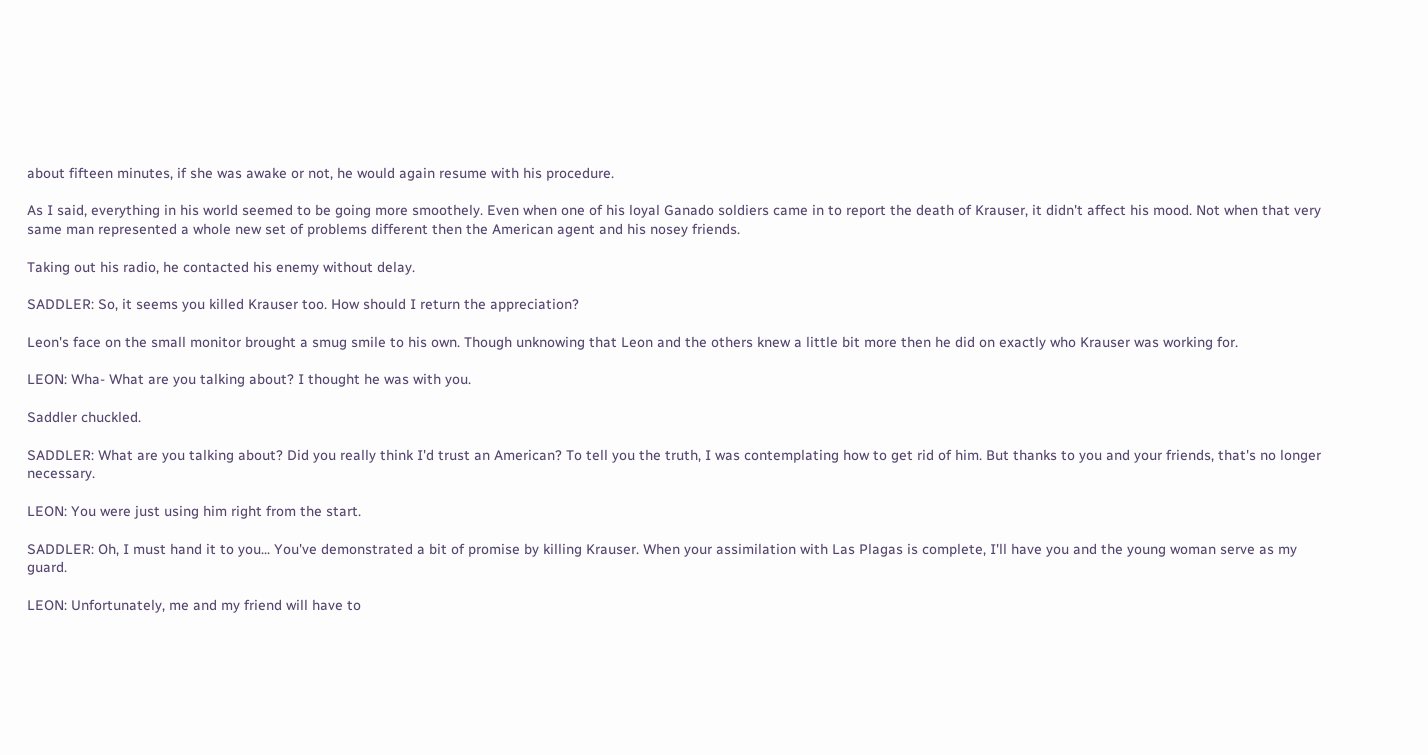about fifteen minutes, if she was awake or not, he would again resume with his procedure.

As I said, everything in his world seemed to be going more smoothely. Even when one of his loyal Ganado soldiers came in to report the death of Krauser, it didn't affect his mood. Not when that very same man represented a whole new set of problems different then the American agent and his nosey friends.

Taking out his radio, he contacted his enemy without delay.

SADDLER: So, it seems you killed Krauser too. How should I return the appreciation?

Leon's face on the small monitor brought a smug smile to his own. Though unknowing that Leon and the others knew a little bit more then he did on exactly who Krauser was working for.

LEON: Wha- What are you talking about? I thought he was with you.

Saddler chuckled.

SADDLER: What are you talking about? Did you really think I'd trust an American? To tell you the truth, I was contemplating how to get rid of him. But thanks to you and your friends, that's no longer necessary.

LEON: You were just using him right from the start.

SADDLER: Oh, I must hand it to you... You've demonstrated a bit of promise by killing Krauser. When your assimilation with Las Plagas is complete, I'll have you and the young woman serve as my guard.

LEON: Unfortunately, me and my friend will have to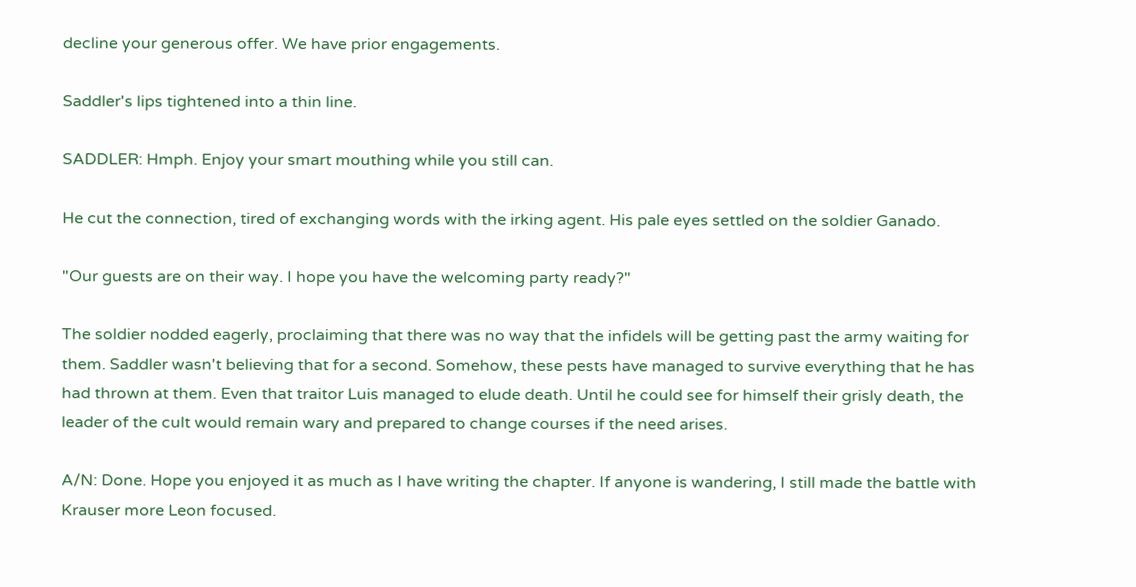decline your generous offer. We have prior engagements.

Saddler's lips tightened into a thin line.

SADDLER: Hmph. Enjoy your smart mouthing while you still can.

He cut the connection, tired of exchanging words with the irking agent. His pale eyes settled on the soldier Ganado.

"Our guests are on their way. I hope you have the welcoming party ready?"

The soldier nodded eagerly, proclaiming that there was no way that the infidels will be getting past the army waiting for them. Saddler wasn't believing that for a second. Somehow, these pests have managed to survive everything that he has had thrown at them. Even that traitor Luis managed to elude death. Until he could see for himself their grisly death, the leader of the cult would remain wary and prepared to change courses if the need arises.

A/N: Done. Hope you enjoyed it as much as I have writing the chapter. If anyone is wandering, I still made the battle with Krauser more Leon focused.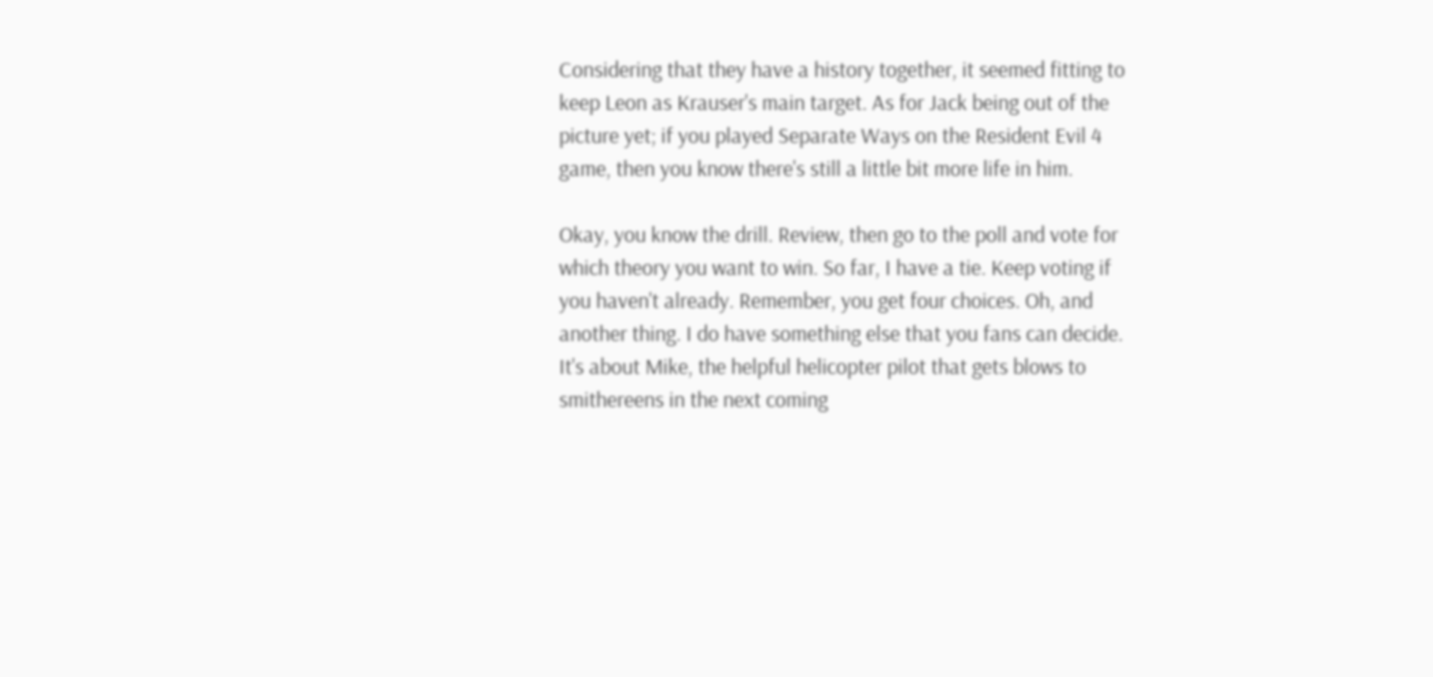Considering that they have a history together, it seemed fitting to keep Leon as Krauser's main target. As for Jack being out of the picture yet; if you played Separate Ways on the Resident Evil 4 game, then you know there's still a little bit more life in him.

Okay, you know the drill. Review, then go to the poll and vote for which theory you want to win. So far, I have a tie. Keep voting if you haven't already. Remember, you get four choices. Oh, and another thing. I do have something else that you fans can decide. It's about Mike, the helpful helicopter pilot that gets blows to smithereens in the next coming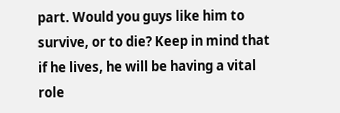part. Would you guys like him to survive, or to die? Keep in mind that if he lives, he will be having a vital role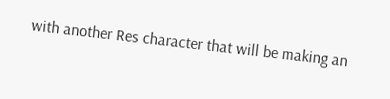with another Res character that will be making an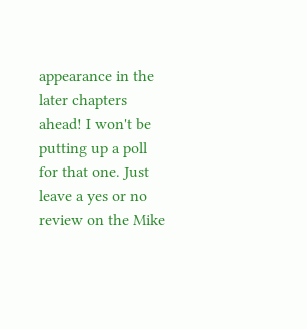appearance in the later chapters ahead! I won't be putting up a poll for that one. Just leave a yes or no review on the Mike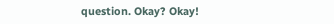question. Okay? Okay!